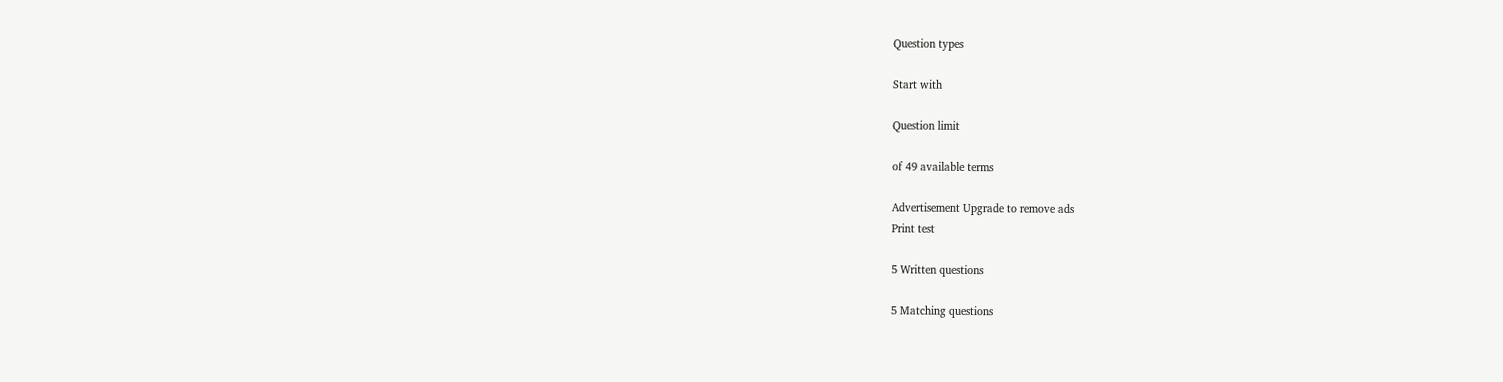Question types

Start with

Question limit

of 49 available terms

Advertisement Upgrade to remove ads
Print test

5 Written questions

5 Matching questions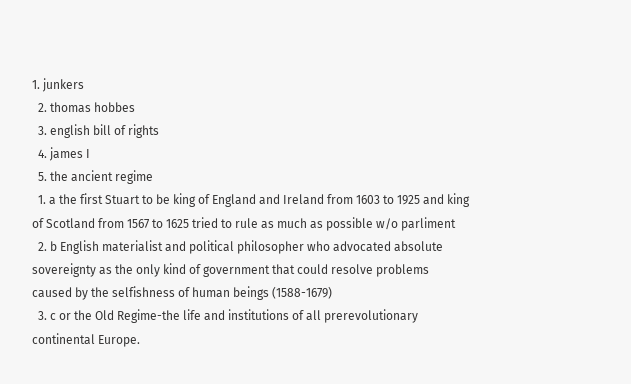1. junkers
  2. thomas hobbes
  3. english bill of rights
  4. james I
  5. the ancient regime
  1. a the first Stuart to be king of England and Ireland from 1603 to 1925 and king of Scotland from 1567 to 1625 tried to rule as much as possible w/o parliment
  2. b English materialist and political philosopher who advocated absolute sovereignty as the only kind of government that could resolve problems caused by the selfishness of human beings (1588-1679)
  3. c or the Old Regime-the life and institutions of all prerevolutionary continental Europe.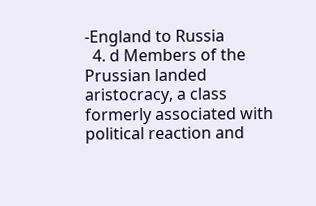-England to Russia
  4. d Members of the Prussian landed aristocracy, a class formerly associated with political reaction and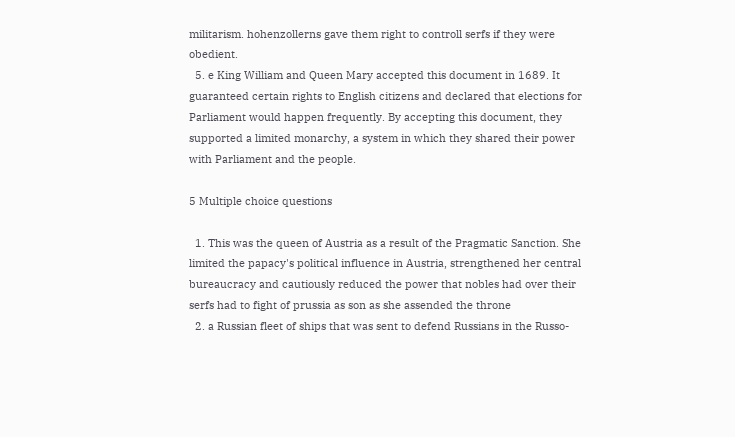militarism. hohenzollerns gave them right to controll serfs if they were obedient.
  5. e King William and Queen Mary accepted this document in 1689. It guaranteed certain rights to English citizens and declared that elections for Parliament would happen frequently. By accepting this document, they supported a limited monarchy, a system in which they shared their power with Parliament and the people.

5 Multiple choice questions

  1. This was the queen of Austria as a result of the Pragmatic Sanction. She limited the papacy's political influence in Austria, strengthened her central bureaucracy and cautiously reduced the power that nobles had over their serfs had to fight of prussia as son as she assended the throne
  2. a Russian fleet of ships that was sent to defend Russians in the Russo-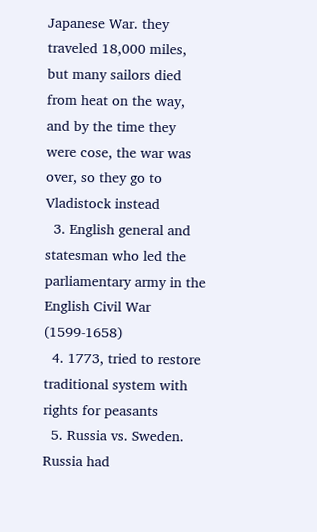Japanese War. they traveled 18,000 miles, but many sailors died from heat on the way, and by the time they were cose, the war was over, so they go to Vladistock instead
  3. English general and statesman who led the parliamentary army in the English Civil War (1599-1658)
  4. 1773, tried to restore traditional system with rights for peasants
  5. Russia vs. Sweden. Russia had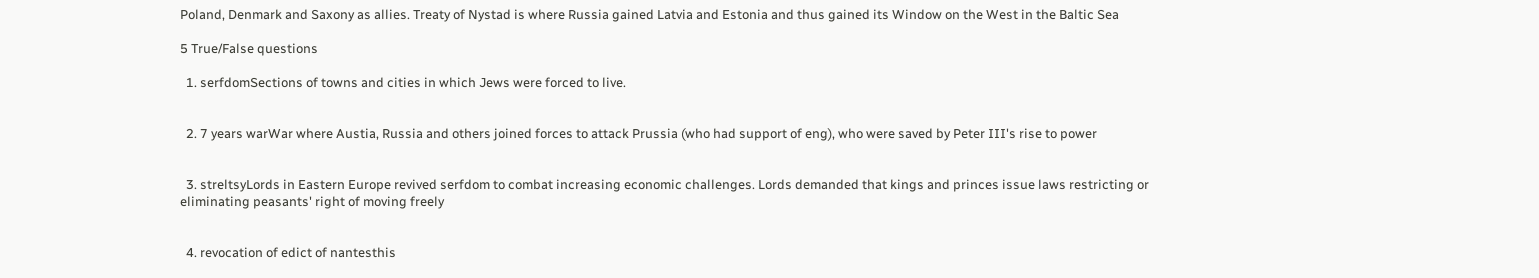Poland, Denmark and Saxony as allies. Treaty of Nystad is where Russia gained Latvia and Estonia and thus gained its Window on the West in the Baltic Sea

5 True/False questions

  1. serfdomSections of towns and cities in which Jews were forced to live.


  2. 7 years warWar where Austia, Russia and others joined forces to attack Prussia (who had support of eng), who were saved by Peter III's rise to power


  3. streltsyLords in Eastern Europe revived serfdom to combat increasing economic challenges. Lords demanded that kings and princes issue laws restricting or eliminating peasants' right of moving freely


  4. revocation of edict of nantesthis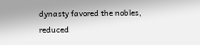dynasty favored the nobles, reduced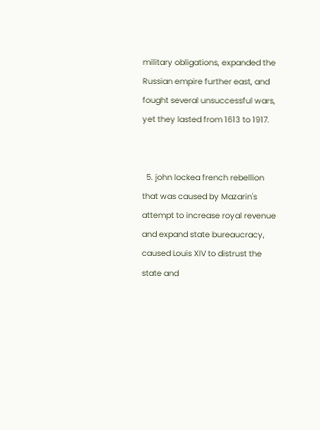military obligations, expanded the Russian empire further east, and fought several unsuccessful wars, yet they lasted from 1613 to 1917.


  5. john lockea french rebellion that was caused by Mazarin's attempt to increase royal revenue and expand state bureaucracy, caused Louis XIV to distrust the state and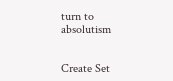turn to absolutism


Create Set